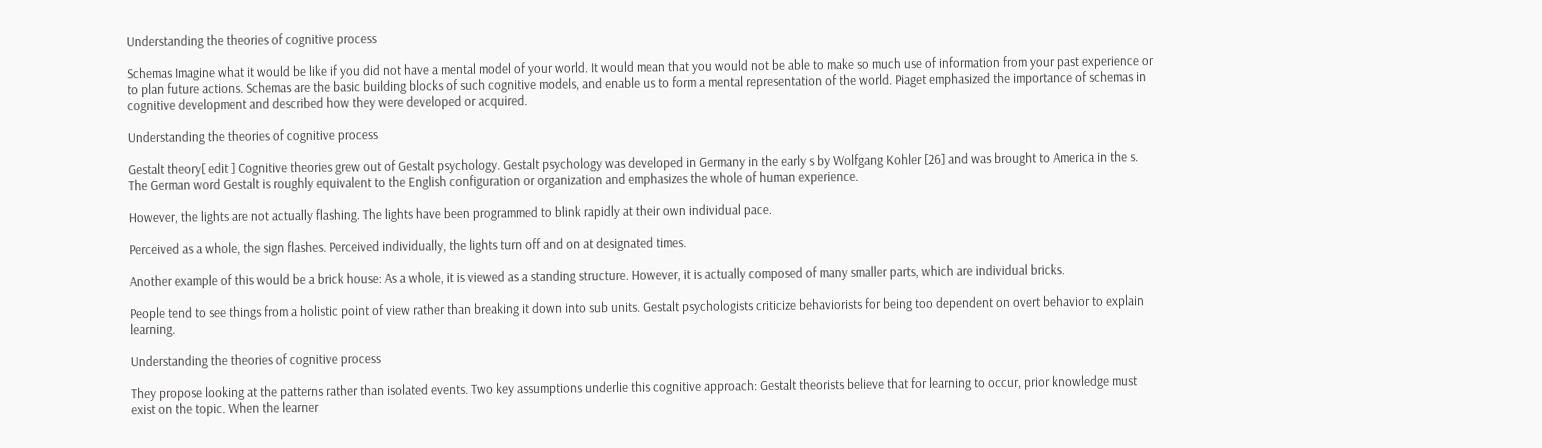Understanding the theories of cognitive process

Schemas Imagine what it would be like if you did not have a mental model of your world. It would mean that you would not be able to make so much use of information from your past experience or to plan future actions. Schemas are the basic building blocks of such cognitive models, and enable us to form a mental representation of the world. Piaget emphasized the importance of schemas in cognitive development and described how they were developed or acquired.

Understanding the theories of cognitive process

Gestalt theory[ edit ] Cognitive theories grew out of Gestalt psychology. Gestalt psychology was developed in Germany in the early s by Wolfgang Kohler [26] and was brought to America in the s. The German word Gestalt is roughly equivalent to the English configuration or organization and emphasizes the whole of human experience.

However, the lights are not actually flashing. The lights have been programmed to blink rapidly at their own individual pace.

Perceived as a whole, the sign flashes. Perceived individually, the lights turn off and on at designated times.

Another example of this would be a brick house: As a whole, it is viewed as a standing structure. However, it is actually composed of many smaller parts, which are individual bricks.

People tend to see things from a holistic point of view rather than breaking it down into sub units. Gestalt psychologists criticize behaviorists for being too dependent on overt behavior to explain learning.

Understanding the theories of cognitive process

They propose looking at the patterns rather than isolated events. Two key assumptions underlie this cognitive approach: Gestalt theorists believe that for learning to occur, prior knowledge must exist on the topic. When the learner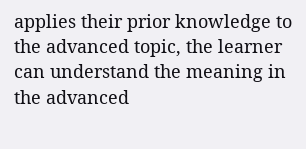applies their prior knowledge to the advanced topic, the learner can understand the meaning in the advanced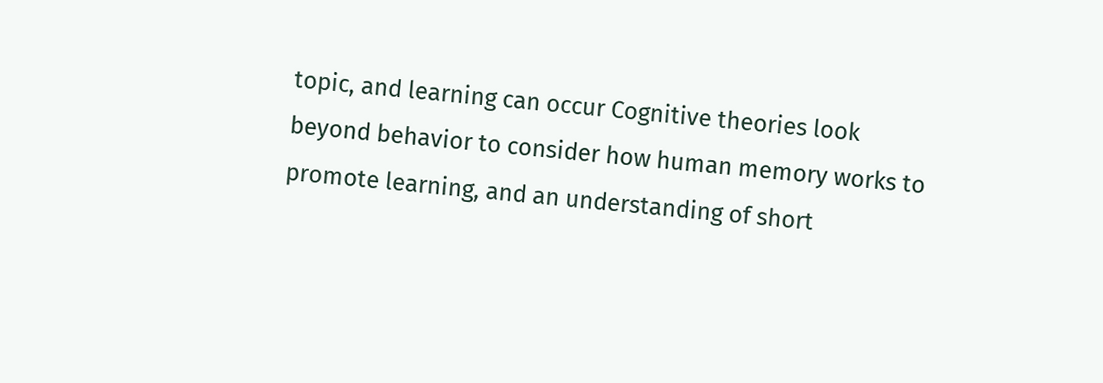topic, and learning can occur Cognitive theories look beyond behavior to consider how human memory works to promote learning, and an understanding of short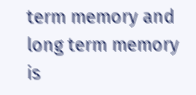term memory and long term memory is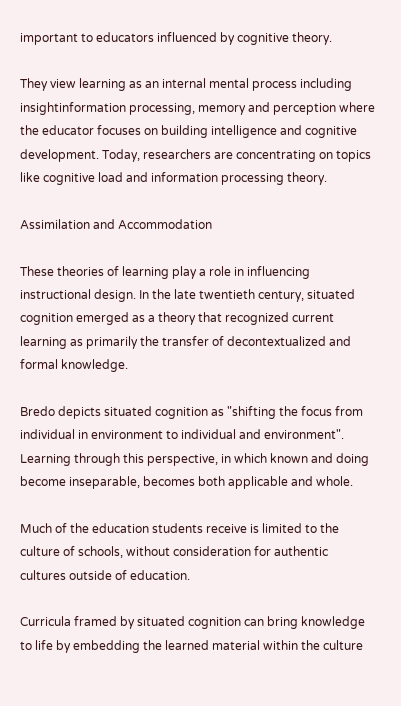important to educators influenced by cognitive theory.

They view learning as an internal mental process including insightinformation processing, memory and perception where the educator focuses on building intelligence and cognitive development. Today, researchers are concentrating on topics like cognitive load and information processing theory.

Assimilation and Accommodation

These theories of learning play a role in influencing instructional design. In the late twentieth century, situated cognition emerged as a theory that recognized current learning as primarily the transfer of decontextualized and formal knowledge.

Bredo depicts situated cognition as "shifting the focus from individual in environment to individual and environment". Learning through this perspective, in which known and doing become inseparable, becomes both applicable and whole.

Much of the education students receive is limited to the culture of schools, without consideration for authentic cultures outside of education.

Curricula framed by situated cognition can bring knowledge to life by embedding the learned material within the culture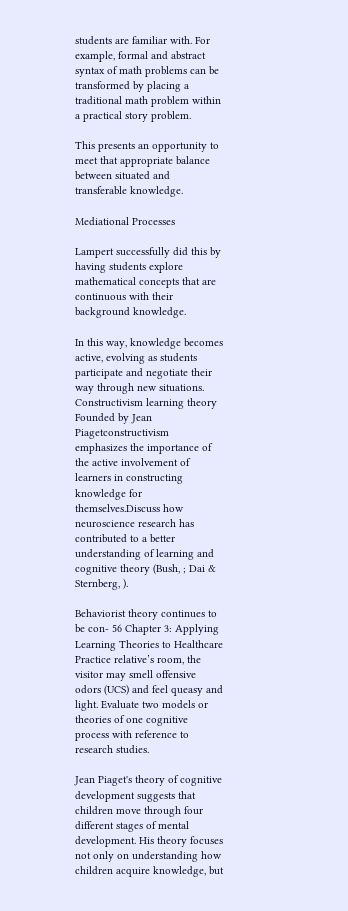students are familiar with. For example, formal and abstract syntax of math problems can be transformed by placing a traditional math problem within a practical story problem.

This presents an opportunity to meet that appropriate balance between situated and transferable knowledge.

Mediational Processes

Lampert successfully did this by having students explore mathematical concepts that are continuous with their background knowledge.

In this way, knowledge becomes active, evolving as students participate and negotiate their way through new situations. Constructivism learning theory Founded by Jean Piagetconstructivism emphasizes the importance of the active involvement of learners in constructing knowledge for themselves.Discuss how neuroscience research has contributed to a better understanding of learning and cognitive theory (Bush, ; Dai & Sternberg, ).

Behaviorist theory continues to be con- 56 Chapter 3: Applying Learning Theories to Healthcare Practice relative’s room, the visitor may smell offensive odors (UCS) and feel queasy and light. Evaluate two models or theories of one cognitive process with reference to research studies.

Jean Piaget's theory of cognitive development suggests that children move through four different stages of mental development. His theory focuses not only on understanding how children acquire knowledge, but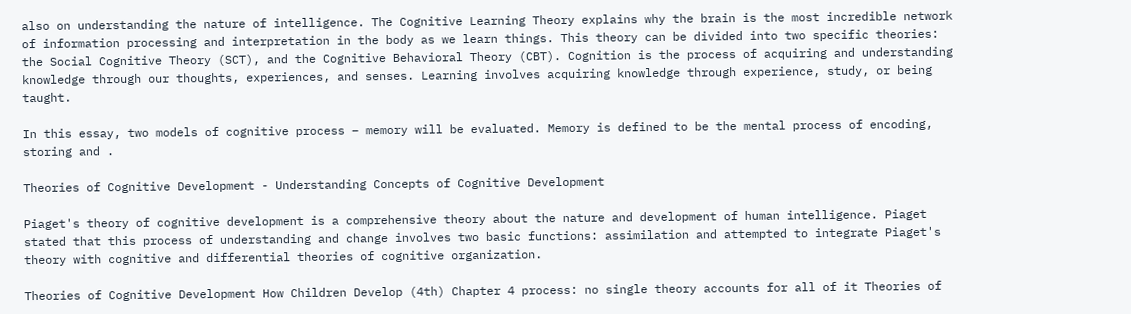also on understanding the nature of intelligence. The Cognitive Learning Theory explains why the brain is the most incredible network of information processing and interpretation in the body as we learn things. This theory can be divided into two specific theories: the Social Cognitive Theory (SCT), and the Cognitive Behavioral Theory (CBT). Cognition is the process of acquiring and understanding knowledge through our thoughts, experiences, and senses. Learning involves acquiring knowledge through experience, study, or being taught.

In this essay, two models of cognitive process – memory will be evaluated. Memory is defined to be the mental process of encoding, storing and .

Theories of Cognitive Development - Understanding Concepts of Cognitive Development

Piaget's theory of cognitive development is a comprehensive theory about the nature and development of human intelligence. Piaget stated that this process of understanding and change involves two basic functions: assimilation and attempted to integrate Piaget's theory with cognitive and differential theories of cognitive organization.

Theories of Cognitive Development How Children Develop (4th) Chapter 4 process: no single theory accounts for all of it Theories of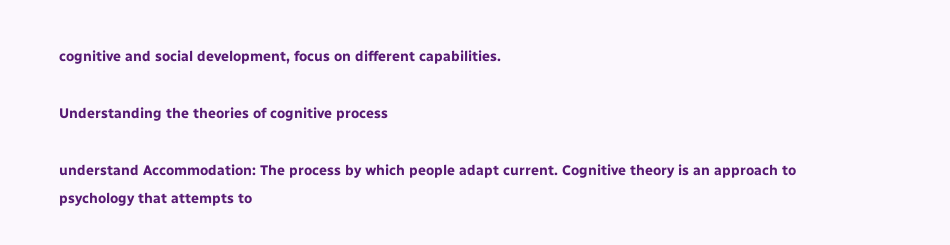cognitive and social development, focus on different capabilities.

Understanding the theories of cognitive process

understand Accommodation: The process by which people adapt current. Cognitive theory is an approach to psychology that attempts to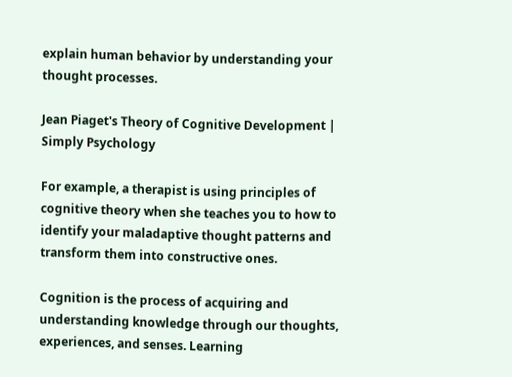explain human behavior by understanding your thought processes.

Jean Piaget's Theory of Cognitive Development | Simply Psychology

For example, a therapist is using principles of cognitive theory when she teaches you to how to identify your maladaptive thought patterns and transform them into constructive ones.

Cognition is the process of acquiring and understanding knowledge through our thoughts, experiences, and senses. Learning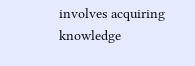involves acquiring knowledge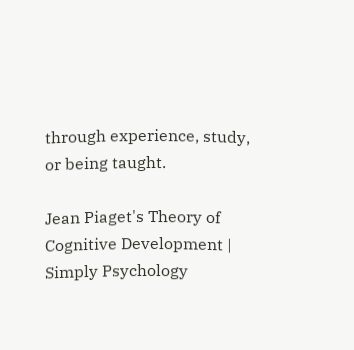through experience, study, or being taught.

Jean Piaget's Theory of Cognitive Development | Simply Psychology